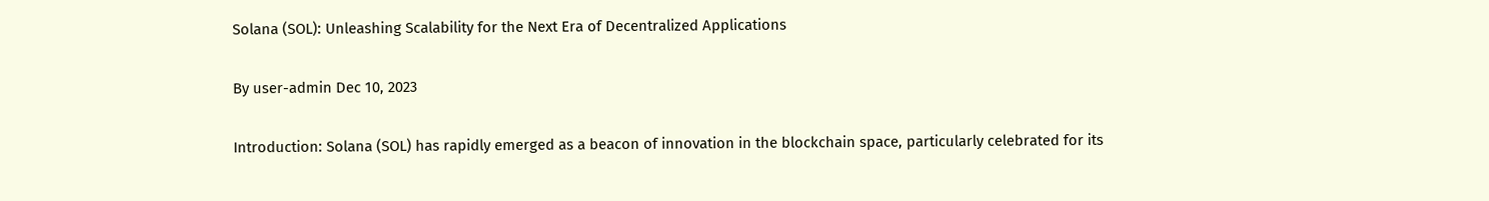Solana (SOL): Unleashing Scalability for the Next Era of Decentralized Applications

By user-admin Dec 10, 2023

Introduction: Solana (SOL) has rapidly emerged as a beacon of innovation in the blockchain space, particularly celebrated for its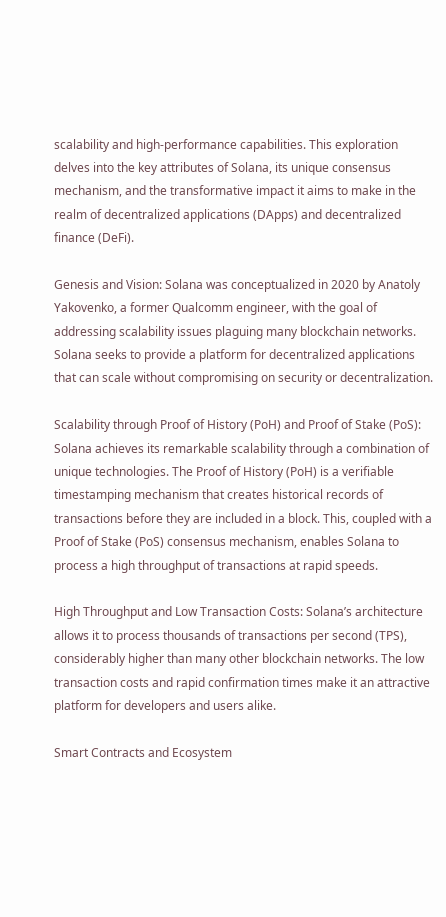scalability and high-performance capabilities. This exploration delves into the key attributes of Solana, its unique consensus mechanism, and the transformative impact it aims to make in the realm of decentralized applications (DApps) and decentralized finance (DeFi).

Genesis and Vision: Solana was conceptualized in 2020 by Anatoly Yakovenko, a former Qualcomm engineer, with the goal of addressing scalability issues plaguing many blockchain networks. Solana seeks to provide a platform for decentralized applications that can scale without compromising on security or decentralization.

Scalability through Proof of History (PoH) and Proof of Stake (PoS): Solana achieves its remarkable scalability through a combination of unique technologies. The Proof of History (PoH) is a verifiable timestamping mechanism that creates historical records of transactions before they are included in a block. This, coupled with a Proof of Stake (PoS) consensus mechanism, enables Solana to process a high throughput of transactions at rapid speeds.

High Throughput and Low Transaction Costs: Solana’s architecture allows it to process thousands of transactions per second (TPS), considerably higher than many other blockchain networks. The low transaction costs and rapid confirmation times make it an attractive platform for developers and users alike.

Smart Contracts and Ecosystem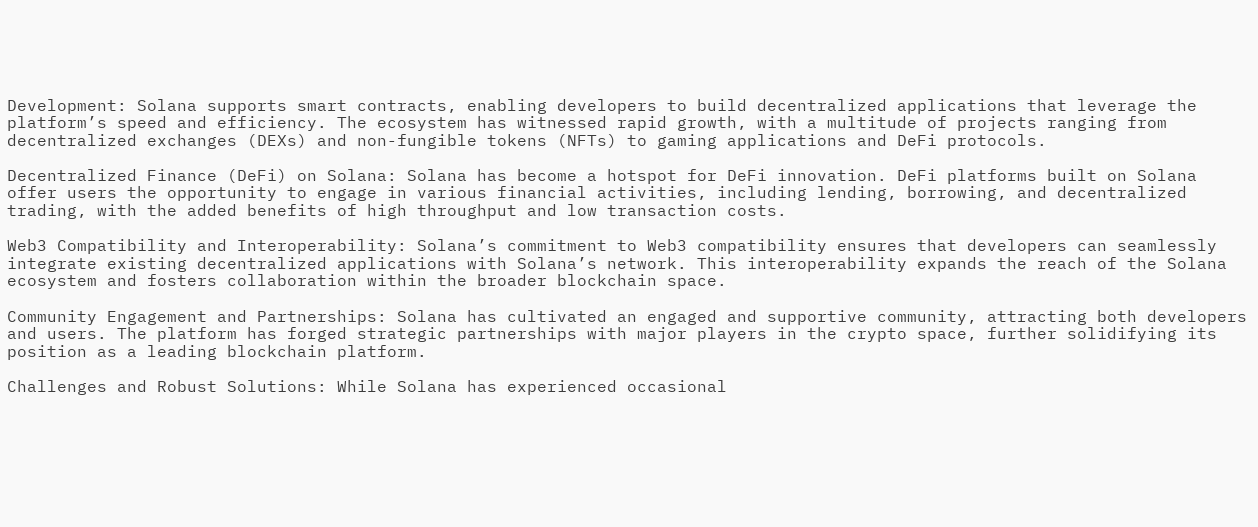Development: Solana supports smart contracts, enabling developers to build decentralized applications that leverage the platform’s speed and efficiency. The ecosystem has witnessed rapid growth, with a multitude of projects ranging from decentralized exchanges (DEXs) and non-fungible tokens (NFTs) to gaming applications and DeFi protocols.

Decentralized Finance (DeFi) on Solana: Solana has become a hotspot for DeFi innovation. DeFi platforms built on Solana offer users the opportunity to engage in various financial activities, including lending, borrowing, and decentralized trading, with the added benefits of high throughput and low transaction costs.

Web3 Compatibility and Interoperability: Solana’s commitment to Web3 compatibility ensures that developers can seamlessly integrate existing decentralized applications with Solana’s network. This interoperability expands the reach of the Solana ecosystem and fosters collaboration within the broader blockchain space.

Community Engagement and Partnerships: Solana has cultivated an engaged and supportive community, attracting both developers and users. The platform has forged strategic partnerships with major players in the crypto space, further solidifying its position as a leading blockchain platform.

Challenges and Robust Solutions: While Solana has experienced occasional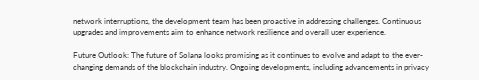network interruptions, the development team has been proactive in addressing challenges. Continuous upgrades and improvements aim to enhance network resilience and overall user experience.

Future Outlook: The future of Solana looks promising as it continues to evolve and adapt to the ever-changing demands of the blockchain industry. Ongoing developments, including advancements in privacy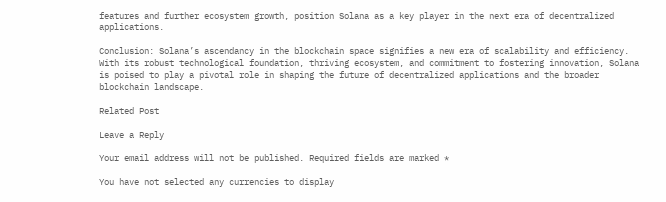features and further ecosystem growth, position Solana as a key player in the next era of decentralized applications.

Conclusion: Solana’s ascendancy in the blockchain space signifies a new era of scalability and efficiency. With its robust technological foundation, thriving ecosystem, and commitment to fostering innovation, Solana is poised to play a pivotal role in shaping the future of decentralized applications and the broader blockchain landscape.

Related Post

Leave a Reply

Your email address will not be published. Required fields are marked *

You have not selected any currencies to display